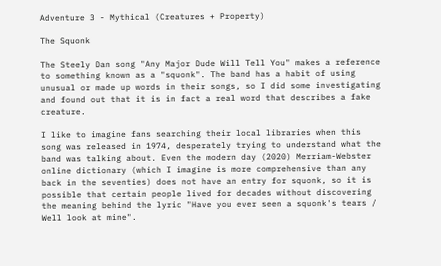Adventure 3 - Mythical (Creatures + Property)

The Squonk

The Steely Dan song "Any Major Dude Will Tell You" makes a reference to something known as a "squonk". The band has a habit of using unusual or made up words in their songs, so I did some investigating and found out that it is in fact a real word that describes a fake creature.

I like to imagine fans searching their local libraries when this song was released in 1974, desperately trying to understand what the band was talking about. Even the modern day (2020) Merriam-Webster online dictionary (which I imagine is more comprehensive than any back in the seventies) does not have an entry for squonk, so it is possible that certain people lived for decades without discovering the meaning behind the lyric "Have you ever seen a squonk's tears / Well look at mine".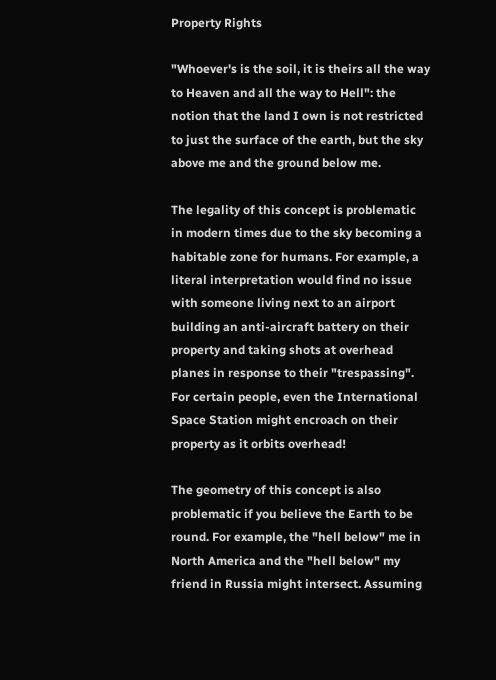Property Rights

"Whoever's is the soil, it is theirs all the way to Heaven and all the way to Hell": the notion that the land I own is not restricted to just the surface of the earth, but the sky above me and the ground below me.

The legality of this concept is problematic in modern times due to the sky becoming a habitable zone for humans. For example, a literal interpretation would find no issue with someone living next to an airport building an anti-aircraft battery on their property and taking shots at overhead planes in response to their "trespassing". For certain people, even the International Space Station might encroach on their property as it orbits overhead!

The geometry of this concept is also problematic if you believe the Earth to be round. For example, the "hell below" me in North America and the "hell below" my friend in Russia might intersect. Assuming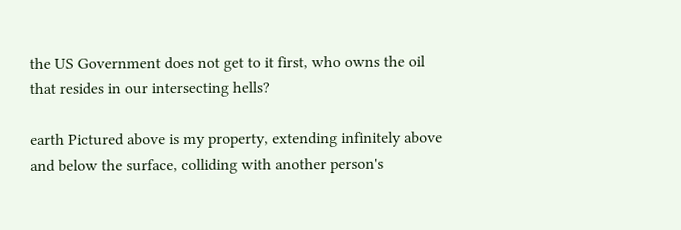the US Government does not get to it first, who owns the oil that resides in our intersecting hells?

earth Pictured above is my property, extending infinitely above and below the surface, colliding with another person's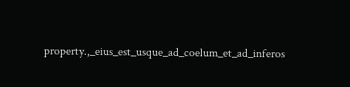property.,_eius_est_usque_ad_coelum_et_ad_inferos